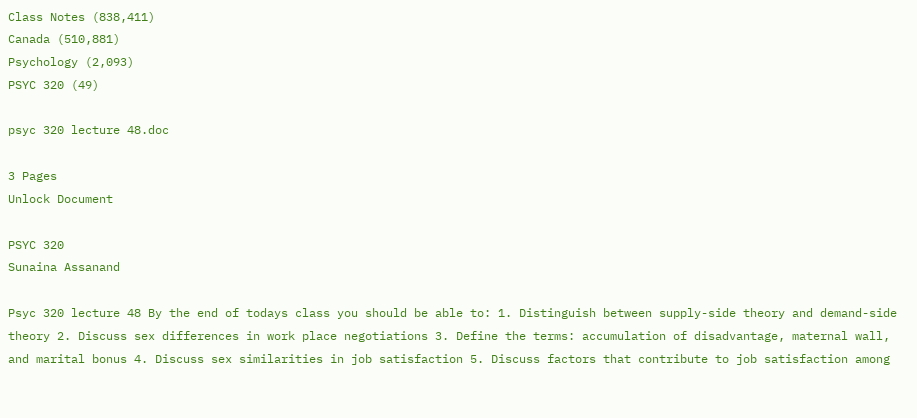Class Notes (838,411)
Canada (510,881)
Psychology (2,093)
PSYC 320 (49)

psyc 320 lecture 48.doc

3 Pages
Unlock Document

PSYC 320
Sunaina Assanand

Psyc 320 lecture 48 By the end of todays class you should be able to: 1. Distinguish between supply-side theory and demand-side theory 2. Discuss sex differences in work place negotiations 3. Define the terms: accumulation of disadvantage, maternal wall, and marital bonus 4. Discuss sex similarities in job satisfaction 5. Discuss factors that contribute to job satisfaction among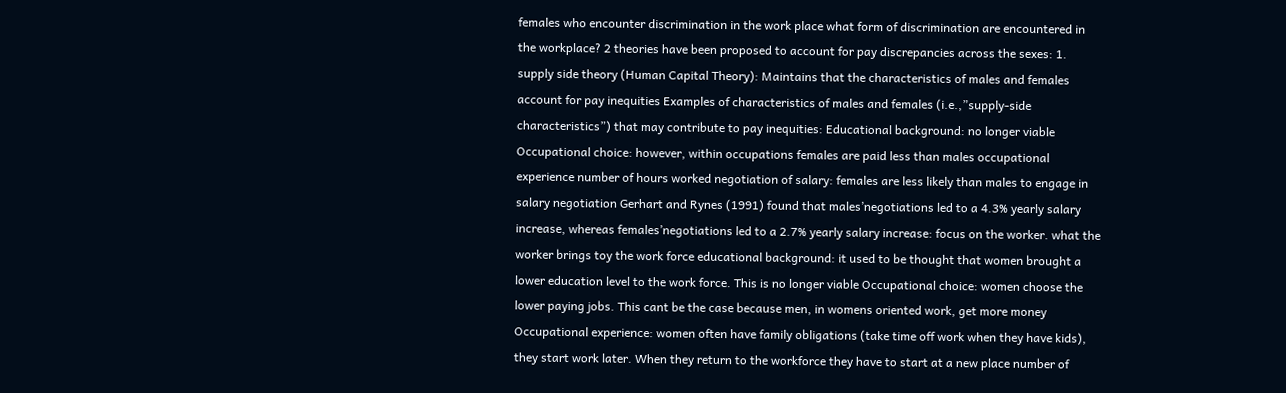females who encounter discrimination in the work place what form of discrimination are encountered in the workplace? 2 theories have been proposed to account for pay discrepancies across the sexes: 1. supply side theory (Human Capital Theory): Maintains that the characteristics of males and females account for pay inequities Examples of characteristics of males and females (i.e.,”supply-side characteristics”) that may contribute to pay inequities: Educational background: no longer viable Occupational choice: however, within occupations females are paid less than males occupational experience number of hours worked negotiation of salary: females are less likely than males to engage in salary negotiation Gerhart and Rynes (1991) found that males’negotiations led to a 4.3% yearly salary increase, whereas females’negotiations led to a 2.7% yearly salary increase: focus on the worker. what the worker brings toy the work force educational background: it used to be thought that women brought a lower education level to the work force. This is no longer viable Occupational choice: women choose the lower paying jobs. This cant be the case because men, in womens oriented work, get more money Occupational experience: women often have family obligations (take time off work when they have kids), they start work later. When they return to the workforce they have to start at a new place number of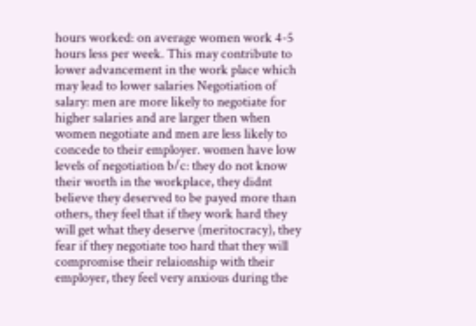hours worked: on average women work 4-5 hours less per week. This may contribute to lower advancement in the work place which may lead to lower salaries Negotiation of salary: men are more likely to negotiate for higher salaries and are larger then when women negotiate and men are less likely to concede to their employer. women have low levels of negotiation b/c: they do not know their worth in the workplace, they didnt believe they deserved to be payed more than others, they feel that if they work hard they will get what they deserve (meritocracy), they fear if they negotiate too hard that they will compromise their relaionship with their employer, they feel very anxious during the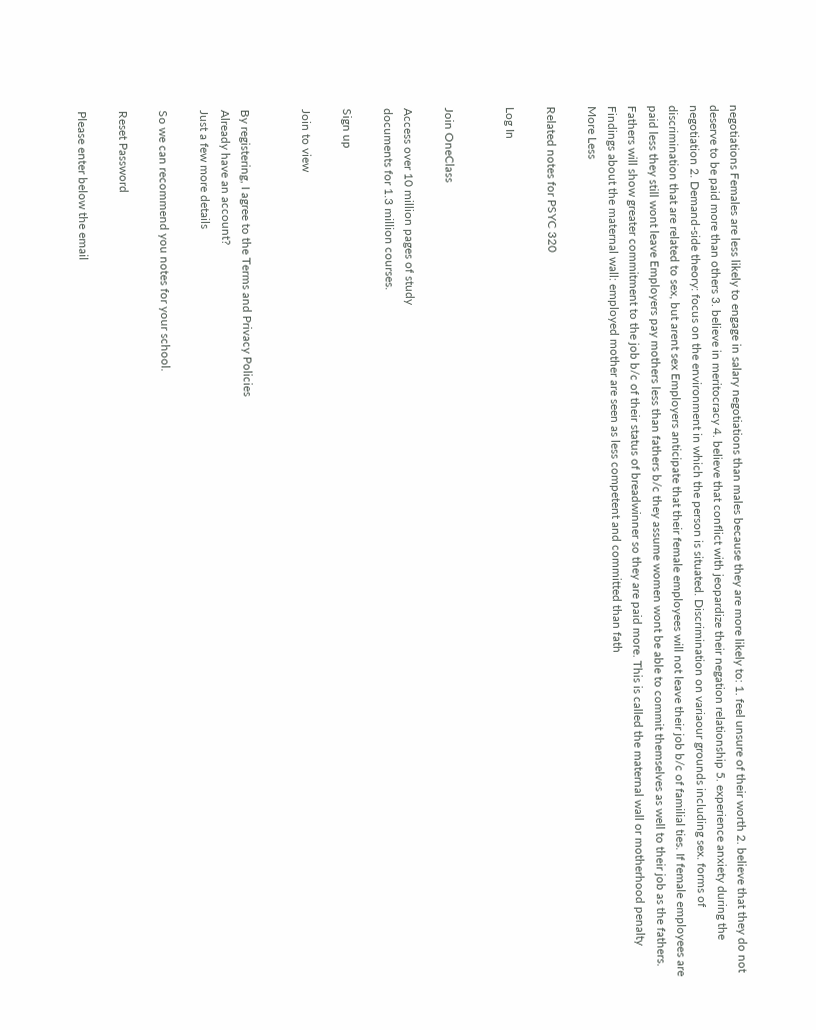negotiations Females are less likely to engage in salary negotiations than males because they are more likely to: 1. feel unsure of their worth 2. believe that they do not deserve to be paid more than others 3. believe in meritocracy 4. believe that conflict with jeopardize their negation relationship 5. experience anxiety during the negotiation 2. Demand-side theory: focus on the environment in which the person is situated. Discrimination on variaour grounds including sex. forms of discrimination that are related to sex, but arent sex Employers anticipate that their female employees will not leave their job b/c of familial ties. If female employees are paid less they still wont leave Employers pay mothers less than fathers b/c they assume women wont be able to commit themselves as well to their job as the fathers. Fathers will show greater commitment to the job b/c of their status of breadwinner so they are paid more. This is called the maternal wall or motherhood penalty Findings about the maternal wall: employed mother are seen as less competent and committed than fath
More Less

Related notes for PSYC 320

Log In


Join OneClass

Access over 10 million pages of study
documents for 1.3 million courses.

Sign up

Join to view


By registering, I agree to the Terms and Privacy Policies
Already have an account?
Just a few more details

So we can recommend you notes for your school.

Reset Password

Please enter below the email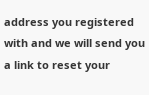address you registered with and we will send you a link to reset your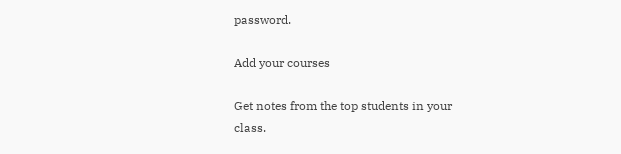password.

Add your courses

Get notes from the top students in your class.